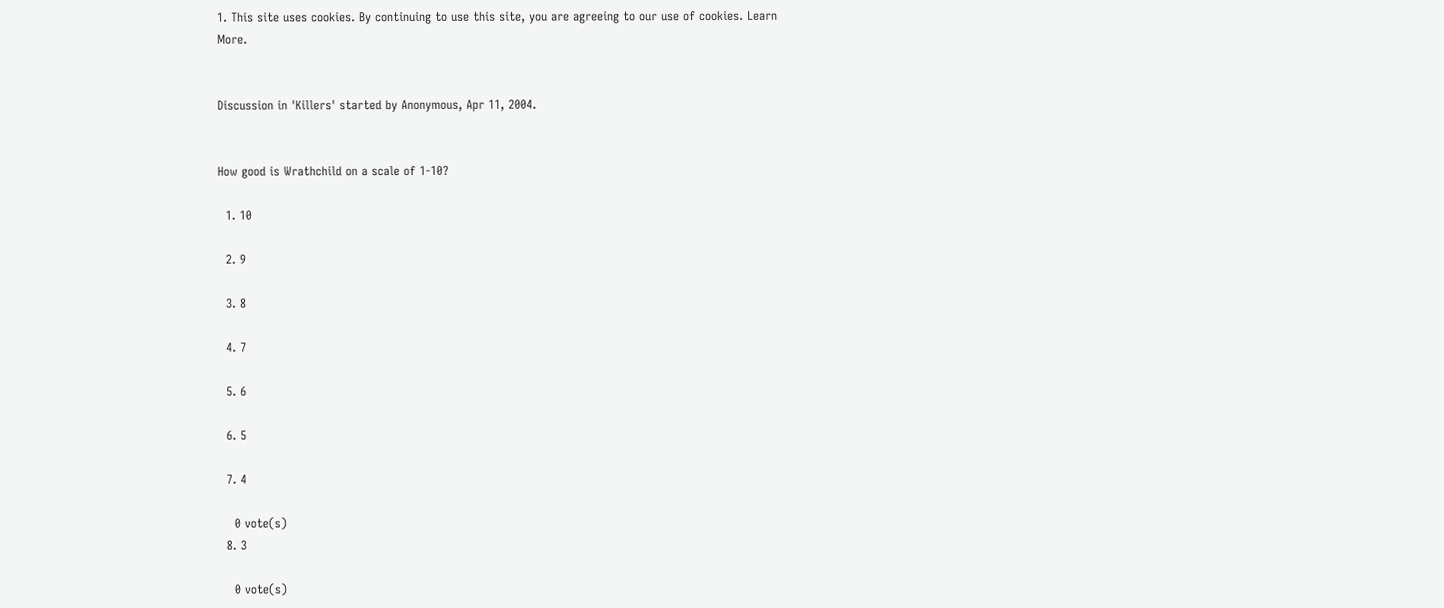1. This site uses cookies. By continuing to use this site, you are agreeing to our use of cookies. Learn More.


Discussion in 'Killers' started by Anonymous, Apr 11, 2004.


How good is Wrathchild on a scale of 1-10?

  1. 10

  2. 9

  3. 8

  4. 7

  5. 6

  6. 5

  7. 4

    0 vote(s)
  8. 3

    0 vote(s)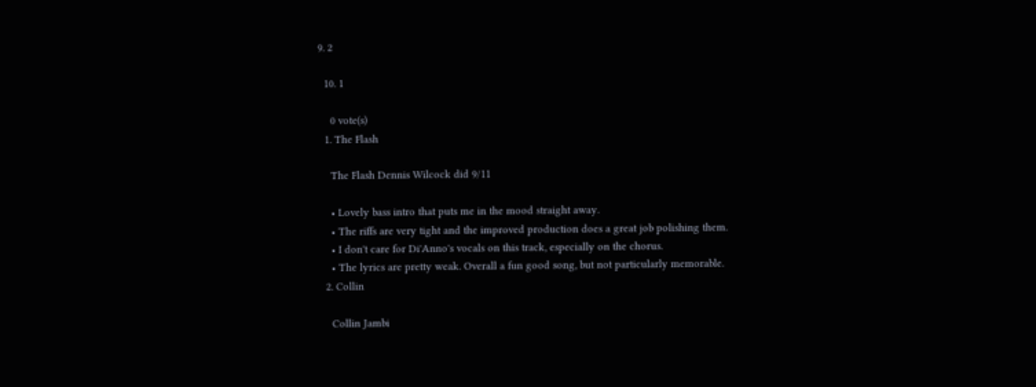9. 2

  10. 1

    0 vote(s)
  1. The Flash

    The Flash Dennis Wilcock did 9/11

    • Lovely bass intro that puts me in the mood straight away.
    • The riffs are very tight and the improved production does a great job polishing them.
    • I don't care for Di'Anno's vocals on this track, especially on the chorus.
    • The lyrics are pretty weak. Overall a fun good song, but not particularly memorable.
  2. Collin

    Collin Jambi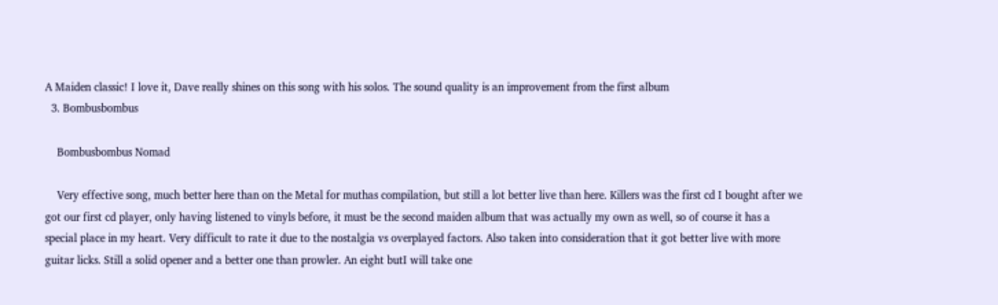A Maiden classic! I love it, Dave really shines on this song with his solos. The sound quality is an improvement from the first album
  3. Bombusbombus

    Bombusbombus Nomad

    Very effective song, much better here than on the Metal for muthas compilation, but still a lot better live than here. Killers was the first cd I bought after we got our first cd player, only having listened to vinyls before, it must be the second maiden album that was actually my own as well, so of course it has a special place in my heart. Very difficult to rate it due to the nostalgia vs overplayed factors. Also taken into consideration that it got better live with more guitar licks. Still a solid opener and a better one than prowler. An eight butI will take one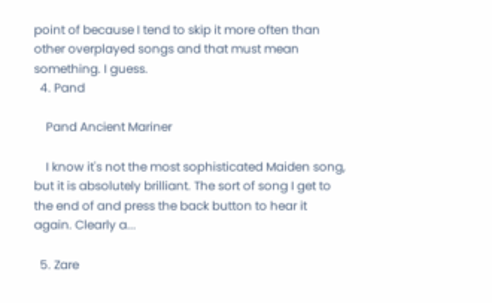point of because I tend to skip it more often than other overplayed songs and that must mean something. I guess.
  4. Pand

    Pand Ancient Mariner

    I know it's not the most sophisticated Maiden song, but it is absolutely brilliant. The sort of song I get to the end of and press the back button to hear it again. Clearly a...

  5. Zare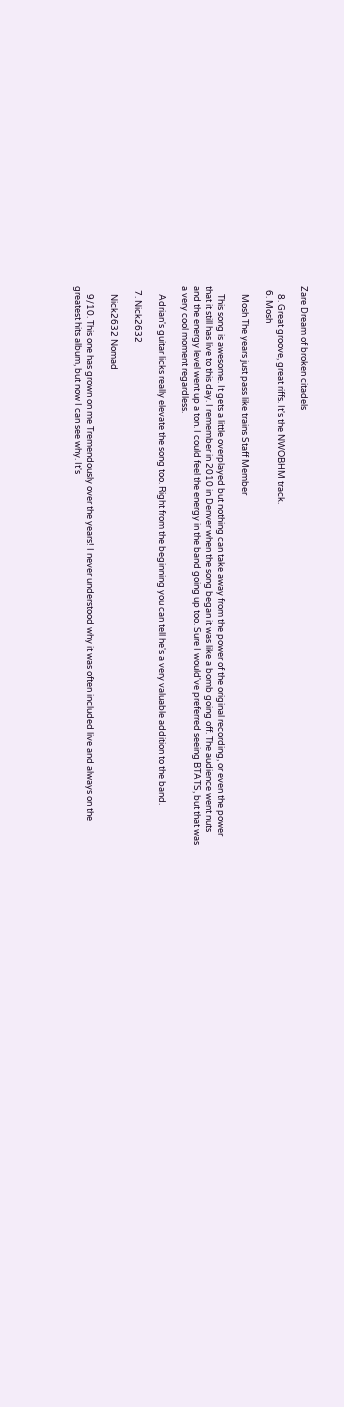Zare Dream of broken citadels

    8. Great groove, great riffs. It's the NWOBHM track.
  6. Mosh

    Mosh The years just pass like trains Staff Member

    This song is awesome. It gets a little overplayed but nothing can take away from the power of the original recording, or even the power that it still has live to this day. I remember in 2010 in Denver when the song began it was like a bomb going off. The audience went nuts and the energy level went up a ton. I could feel the energy in the band going up too. Sure I would've preferred seeing BTATS, but that was a very cool moment regardless.

    Adrian's guitar licks really elevate the song too. Right from the beginning you can tell he's a very valuable addition to the band.

  7. Nick2632

    Nick2632 Nomad

    9/10. This one has grown on me Tremendously over the years! I never understood why it was often included live and always on the greatest hits album, but now I can see why. It's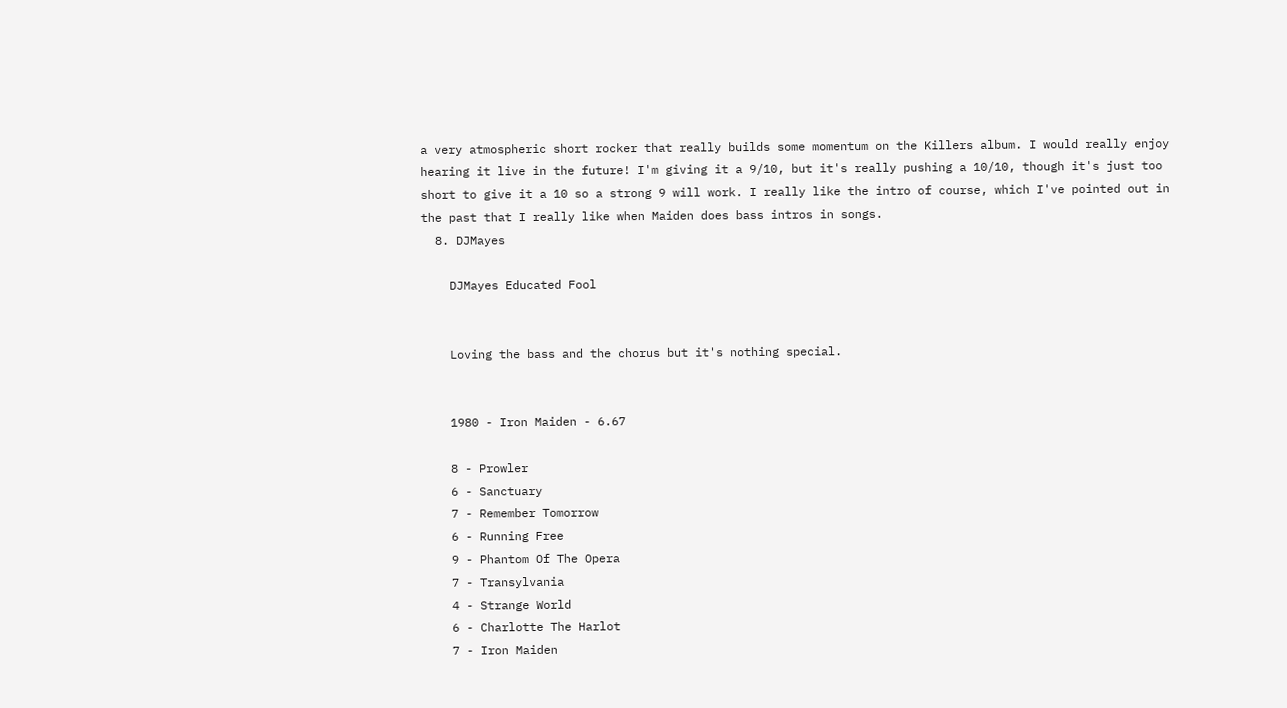a very atmospheric short rocker that really builds some momentum on the Killers album. I would really enjoy hearing it live in the future! I'm giving it a 9/10, but it's really pushing a 10/10, though it's just too short to give it a 10 so a strong 9 will work. I really like the intro of course, which I've pointed out in the past that I really like when Maiden does bass intros in songs.
  8. DJMayes

    DJMayes Educated Fool


    Loving the bass and the chorus but it's nothing special.


    1980 - Iron Maiden - 6.67

    8 - Prowler
    6 - Sanctuary
    7 - Remember Tomorrow
    6 - Running Free
    9 - Phantom Of The Opera
    7 - Transylvania
    4 - Strange World
    6 - Charlotte The Harlot
    7 - Iron Maiden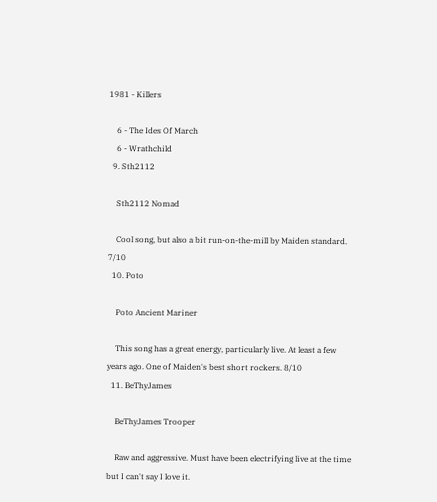1981 - Killers

    6 - The Ides Of March
    6 - Wrathchild
  9. Sth2112

    Sth2112 Nomad

    Cool song, but also a bit run-on-the-mill by Maiden standard. 7/10
  10. Poto

    Poto Ancient Mariner

    This song has a great energy, particularly live. At least a few years ago. One of Maiden's best short rockers. 8/10
  11. BeThyJames

    BeThyJames Trooper

    Raw and aggressive. Must have been electrifying live at the time but I can't say I love it.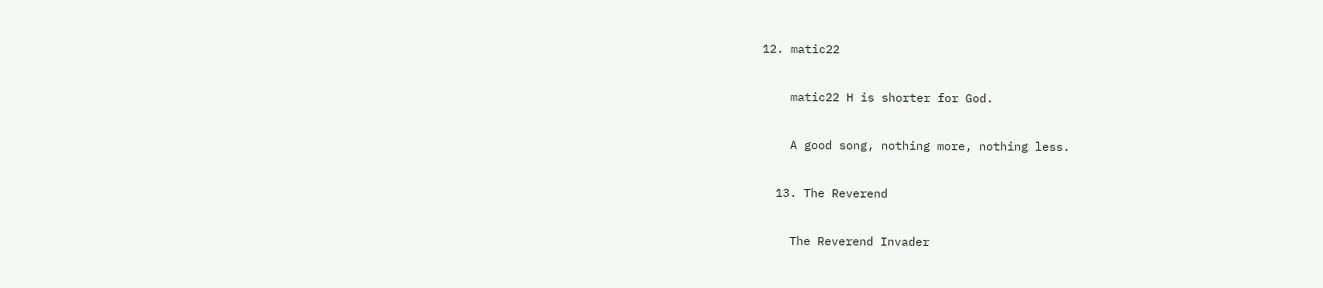12. matic22

    matic22 H is shorter for God.

    A good song, nothing more, nothing less.

  13. The Reverend

    The Reverend Invader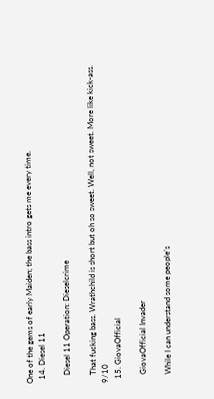One of the gems of early Maiden; the bass intro gets me every time.
  14. Diesel 11

    Diesel 11 Operation: Dieselcrime

    That fucking bass. Wrathchild is short but oh so sweet. Well, not sweet. More like kick-ass. 9/10
  15. GiovaOfficial

    GiovaOfficial Invader

    While I can understand some people’s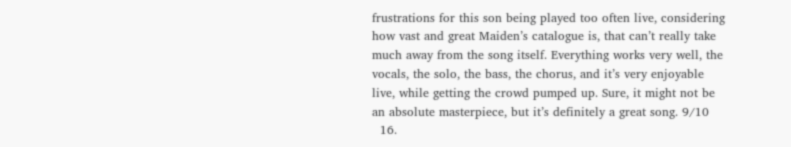frustrations for this son being played too often live, considering how vast and great Maiden’s catalogue is, that can’t really take much away from the song itself. Everything works very well, the vocals, the solo, the bass, the chorus, and it’s very enjoyable live, while getting the crowd pumped up. Sure, it might not be an absolute masterpiece, but it’s definitely a great song. 9/10
  16.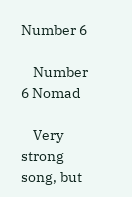Number 6

    Number 6 Nomad

    Very strong song, but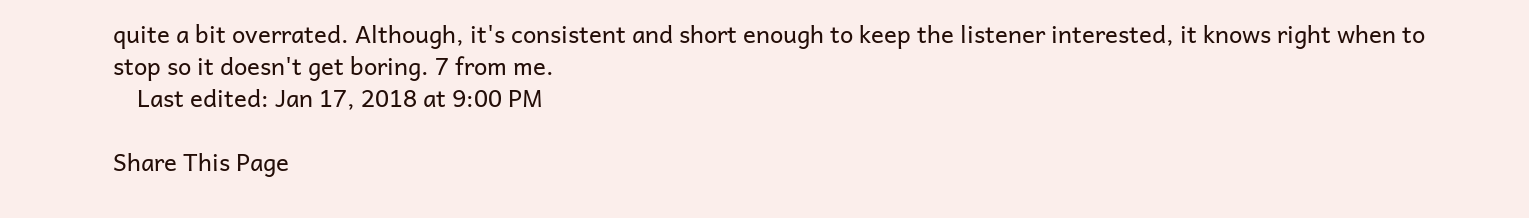quite a bit overrated. Although, it's consistent and short enough to keep the listener interested, it knows right when to stop so it doesn't get boring. 7 from me.
    Last edited: Jan 17, 2018 at 9:00 PM

Share This Page